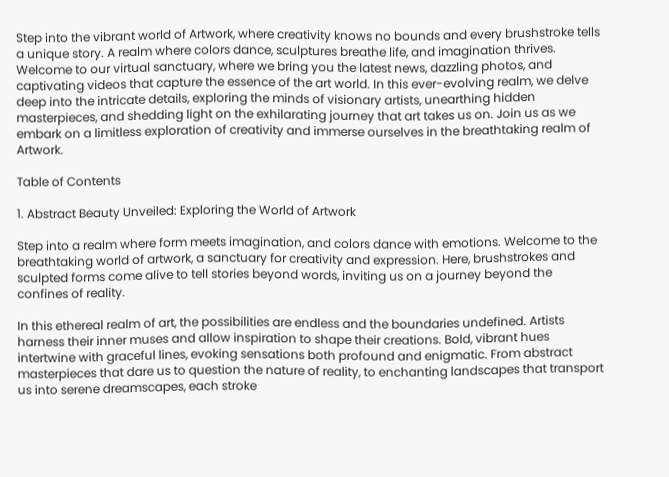Step into the vibrant world of Artwork, where creativity knows no bounds and every brushstroke tells a unique story. A realm where colors dance, sculptures breathe life, and imagination thrives. Welcome to our virtual sanctuary, where we bring you the latest news, dazzling photos, and captivating videos that capture the essence of the art world. In this ever-evolving realm, we delve deep into the intricate details, exploring the minds of visionary artists, unearthing hidden masterpieces, and shedding light on the exhilarating journey that art takes us on. Join us as we embark on a limitless exploration of creativity and immerse ourselves in the breathtaking realm of Artwork.

Table of Contents

1. Abstract Beauty Unveiled: Exploring the World of Artwork

Step into a realm where form meets imagination, and colors dance with emotions. Welcome to the breathtaking world of artwork, a sanctuary for creativity and expression. Here, brushstrokes and sculpted forms come alive to tell stories beyond words, inviting us on a journey beyond the confines of reality.

In this ethereal realm of art, the possibilities are endless and the boundaries undefined. Artists harness their inner muses and allow inspiration to shape their creations. Bold, vibrant hues intertwine with graceful lines, evoking sensations both profound and enigmatic. From abstract masterpieces that dare us to question the nature of reality, to enchanting landscapes that transport us into serene dreamscapes, each stroke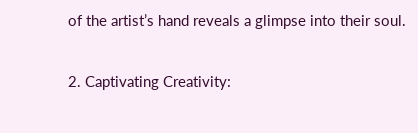of the artist’s hand reveals a glimpse into their soul.

2. Captivating Creativity: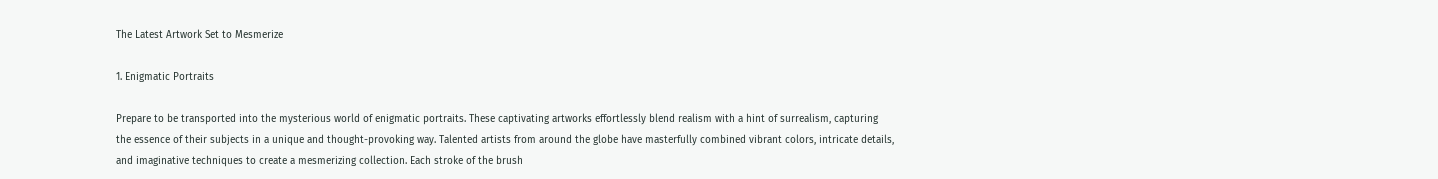The Latest Artwork Set to Mesmerize

1. Enigmatic Portraits

Prepare to be transported into the mysterious world of enigmatic portraits. These captivating artworks effortlessly blend realism with a hint of surrealism, capturing the essence of their subjects in a unique and thought-provoking way. Talented artists from around the globe have masterfully combined vibrant colors, intricate details, and imaginative techniques to create a mesmerizing collection. Each stroke of the brush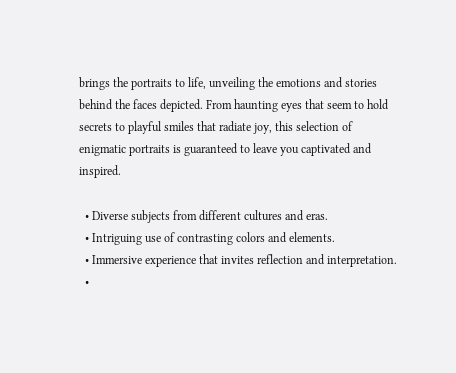brings the portraits to life, unveiling the emotions and stories behind the faces depicted. From haunting eyes that seem to hold secrets to playful smiles that radiate joy, this selection of enigmatic portraits is guaranteed to leave you captivated and inspired.

  • Diverse subjects from different cultures and eras.
  • Intriguing use of contrasting colors and elements.
  • Immersive experience that invites reflection and interpretation.
  •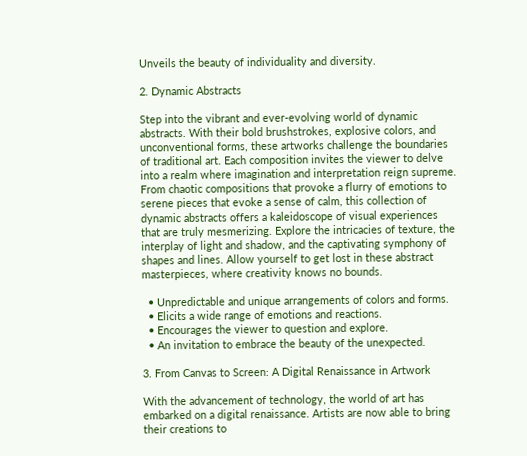Unveils the beauty of individuality and diversity.

2. Dynamic Abstracts

Step into the vibrant and ever-evolving world of dynamic abstracts. With their bold brushstrokes, explosive colors, and unconventional forms, these artworks challenge the boundaries of traditional art. Each composition invites the viewer to delve into a realm where imagination and interpretation reign supreme. From chaotic compositions that provoke a flurry of emotions to serene pieces that evoke a sense of calm, this collection of dynamic abstracts offers a kaleidoscope of visual experiences that are truly mesmerizing. Explore the intricacies of texture, the interplay of light and shadow, and the captivating symphony of shapes and lines. Allow yourself to get lost in these abstract masterpieces, where creativity knows no bounds.

  • Unpredictable and unique arrangements of colors and forms.
  • Elicits a wide range of emotions and reactions.
  • Encourages the viewer to question and explore.
  • An invitation to embrace the beauty of the unexpected.

3. From Canvas to Screen: A Digital Renaissance in Artwork

With the advancement of technology, the world of art has embarked on a digital renaissance. Artists are now able to bring their creations to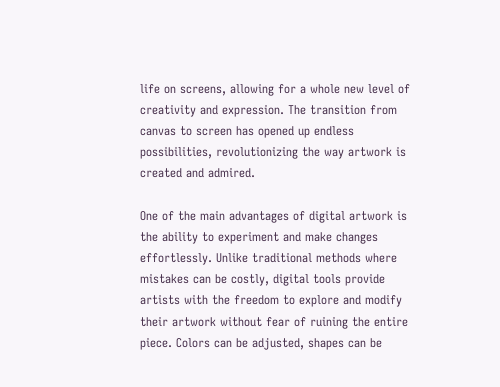life on screens, allowing for a whole new level of creativity and expression. The transition from canvas to screen has opened up endless possibilities, revolutionizing the way artwork is created and admired.

One of the main advantages of digital artwork is the ability to experiment and make changes effortlessly. Unlike traditional methods where mistakes can be costly, digital tools provide artists with the freedom to explore and modify their artwork without fear of ruining the entire piece. Colors can be adjusted, shapes can be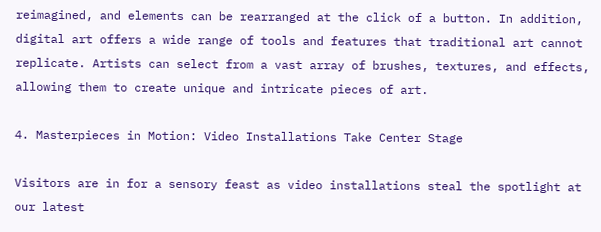reimagined, and elements can be rearranged at the click of a button. In addition, digital art offers a wide range of tools and features that traditional art cannot replicate. Artists can select from a vast array of brushes, textures, and effects, allowing them to create unique and intricate pieces of art.

4. Masterpieces in Motion: Video Installations Take Center Stage

Visitors are in for a sensory feast as video installations steal the spotlight at our latest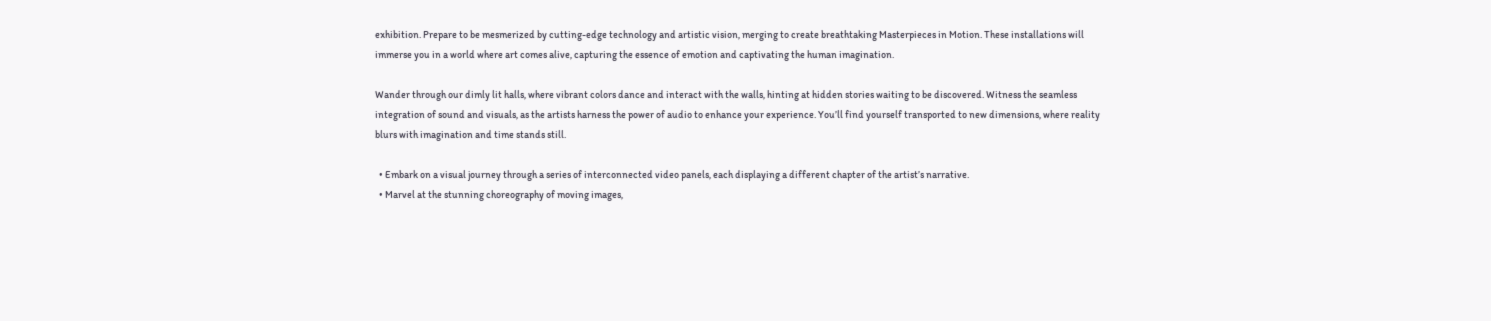exhibition. Prepare to be mesmerized by cutting-edge technology and artistic vision, merging to create breathtaking Masterpieces in Motion. These installations will immerse you in a world where art comes alive, capturing the essence of emotion and captivating the human imagination.

Wander through our dimly lit halls, where vibrant colors dance and interact with the walls, hinting at hidden stories waiting to be discovered. Witness the seamless integration of sound and visuals, as the artists harness the power of audio to enhance your experience. You’ll find yourself transported to new dimensions, where reality blurs with imagination and time stands still.

  • Embark on a visual journey through a series of interconnected video panels, each displaying a different chapter of the artist’s narrative.
  • Marvel at the stunning choreography of moving images,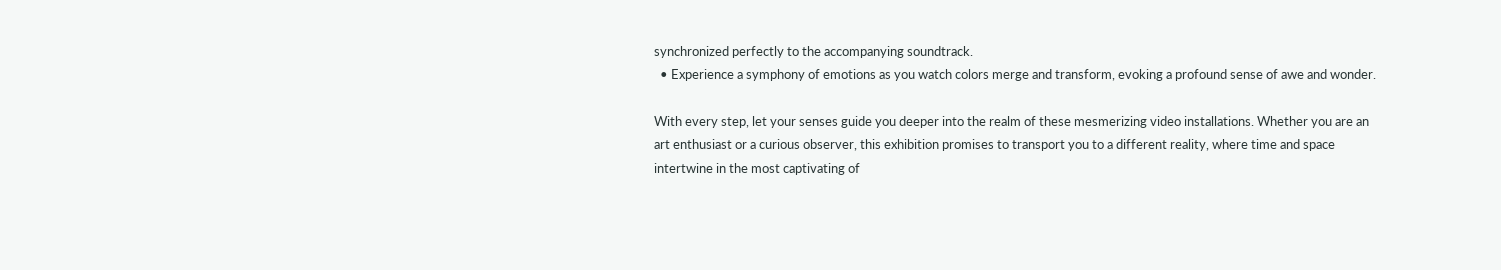synchronized perfectly to the accompanying soundtrack.
  • Experience a symphony of emotions as you watch colors merge and transform, evoking a profound sense of awe and wonder.

With every step, let your senses guide you deeper into the realm of these mesmerizing video installations. Whether you are an art enthusiast or a curious observer, this exhibition promises to transport you to a different reality, where time and space intertwine in the most captivating of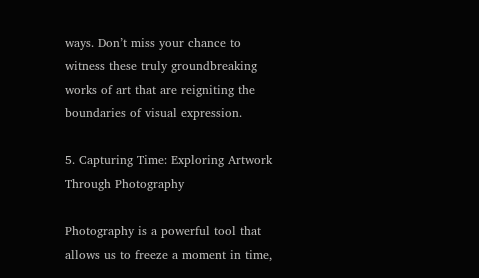ways. Don’t miss your chance to witness these truly groundbreaking works of art that are reigniting the boundaries of visual expression.

5. Capturing Time: Exploring Artwork Through Photography

Photography is a powerful tool that allows us to freeze a moment in time,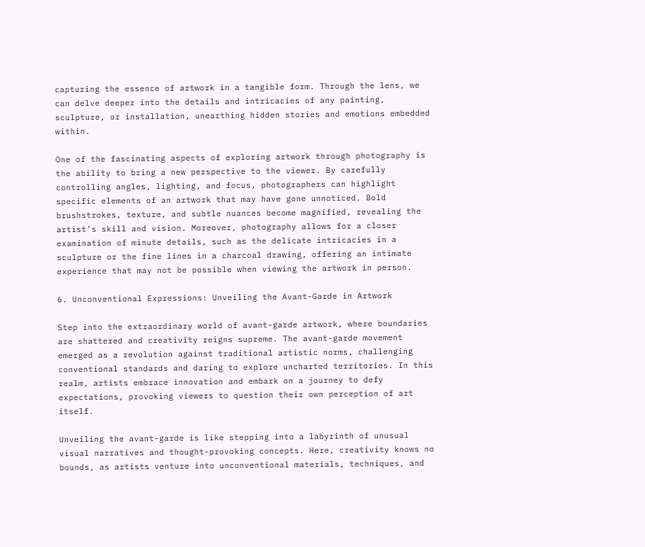capturing the essence of artwork in a tangible form. Through the lens, we can delve deeper into the details and intricacies of any painting, sculpture, or installation, unearthing hidden stories and emotions embedded within.

One of the fascinating aspects of exploring artwork through photography is the ability to bring a new perspective to the viewer. By carefully controlling angles, lighting, and focus, photographers can highlight specific elements of an artwork that may have gone unnoticed. Bold brushstrokes, texture, and subtle nuances become magnified, revealing the artist’s skill and vision. Moreover, photography allows for a closer examination of minute details, such as the delicate intricacies in a sculpture or the fine lines in a charcoal drawing, offering an intimate experience that may not be possible when viewing the artwork in person.

6. Unconventional Expressions: Unveiling the Avant-Garde in Artwork

Step into the extraordinary world of avant-garde artwork, where boundaries are shattered and creativity reigns supreme. The avant-garde movement emerged as a revolution against traditional artistic norms, challenging conventional standards and daring to explore uncharted territories. In this realm, artists embrace innovation and embark on a journey to defy expectations, provoking viewers to question their own perception of art itself.

Unveiling the avant-garde is like stepping into a labyrinth of unusual visual narratives and thought-provoking concepts. Here, creativity knows no bounds, as artists venture into unconventional materials, techniques, and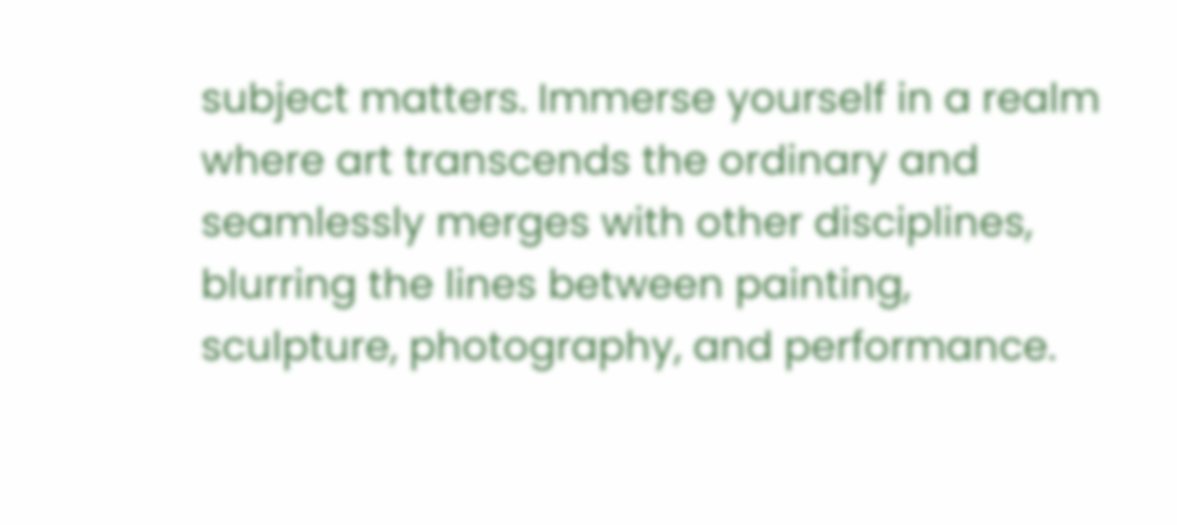subject matters. Immerse yourself in a realm where art transcends the ordinary and seamlessly merges with other disciplines, blurring the lines between painting, sculpture, photography, and performance.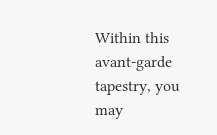Within this avant-garde tapestry, you may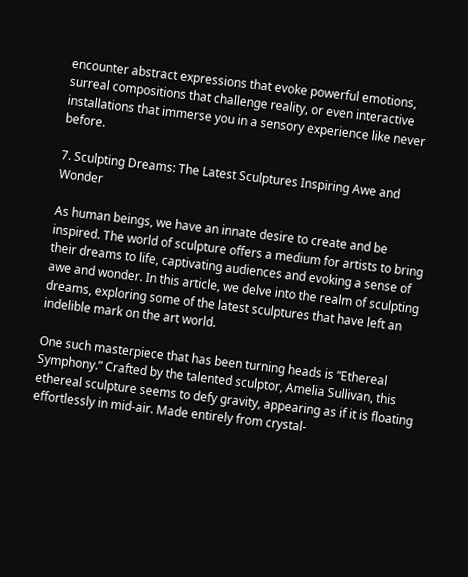encounter abstract expressions that evoke powerful emotions, surreal compositions that challenge reality, or even interactive installations that immerse you in a sensory experience like never before.

7. Sculpting Dreams: The Latest Sculptures Inspiring Awe and Wonder

As human beings, we have an innate desire to create and be inspired. The world of sculpture offers a medium for artists to bring their dreams to life, captivating audiences and evoking a sense of awe and wonder. In this article, we delve into the realm of sculpting dreams, exploring some of the latest sculptures that have left an indelible mark on the art world.

One such masterpiece that has been turning heads is “Ethereal Symphony.” Crafted by the talented sculptor, Amelia Sullivan, this ethereal sculpture seems to defy gravity, appearing as if it is floating effortlessly in mid-air. Made entirely from crystal-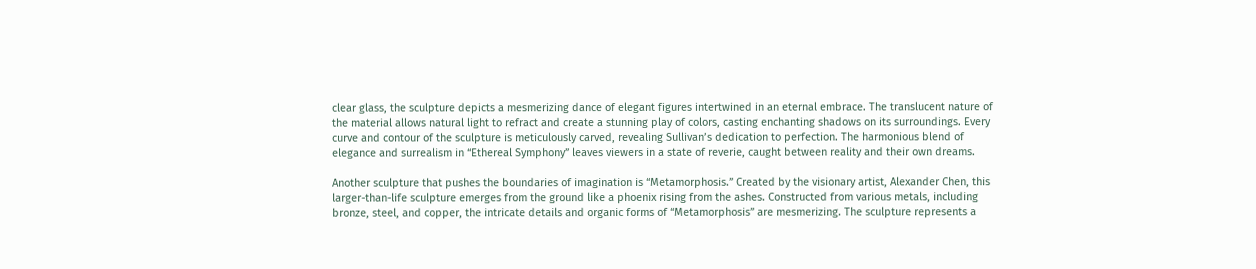clear glass, the sculpture depicts a mesmerizing dance of elegant figures intertwined in an eternal embrace. The translucent nature of the material allows natural light to refract and create a stunning play of colors, casting enchanting shadows on its surroundings. Every curve and contour of the sculpture is meticulously carved, revealing Sullivan’s dedication to perfection. The harmonious blend of elegance and surrealism in “Ethereal Symphony” leaves viewers in a state of reverie, caught between reality and their own dreams.

Another sculpture that pushes the boundaries of imagination is “Metamorphosis.” Created by the visionary artist, Alexander Chen, this larger-than-life sculpture emerges from the ground like a phoenix rising from the ashes. Constructed from various metals, including bronze, steel, and copper, the intricate details and organic forms of “Metamorphosis” are mesmerizing. The sculpture represents a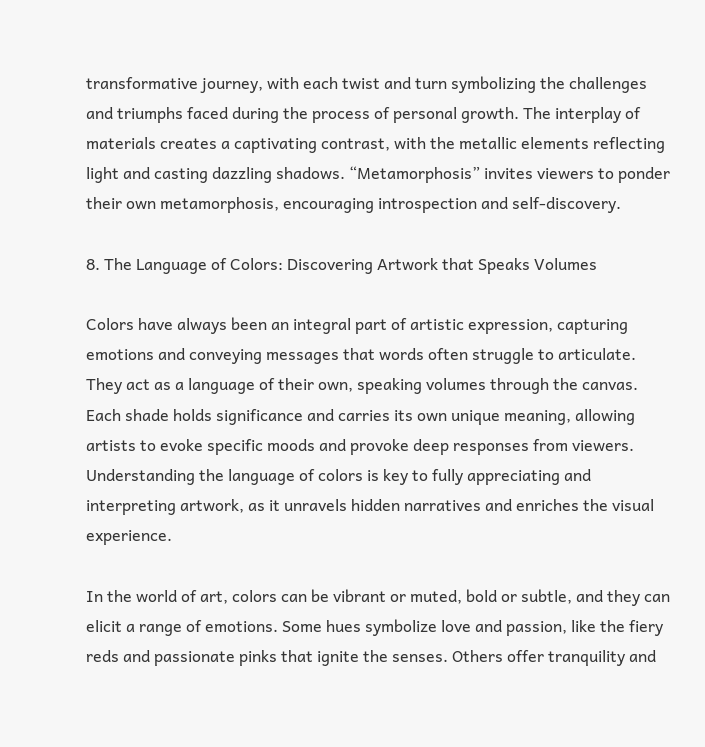transformative journey, with each twist and turn symbolizing the challenges and triumphs faced during the process of personal growth. The interplay of materials creates a captivating contrast, with the metallic elements reflecting light and casting dazzling shadows. “Metamorphosis” invites viewers to ponder their own metamorphosis, encouraging introspection and self-discovery.

8. The Language of Colors: Discovering Artwork that Speaks Volumes

Colors have always been an integral part of artistic expression, capturing emotions and conveying messages that words often struggle to articulate. They act as a language of their own, speaking volumes through the canvas. Each shade holds significance and carries its own unique meaning, allowing artists to evoke specific moods and provoke deep responses from viewers. Understanding the language of colors is key to fully appreciating and interpreting artwork, as it unravels hidden narratives and enriches the visual experience.

In the world of art, colors can be vibrant or muted, bold or subtle, and they can elicit a range of emotions. Some hues symbolize love and passion, like the fiery reds and passionate pinks that ignite the senses. Others offer tranquility and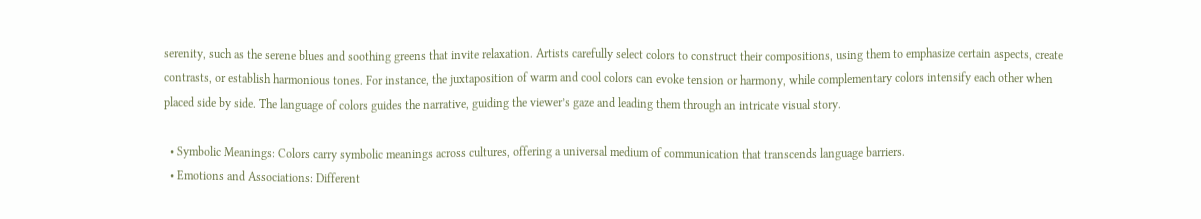serenity, such as the serene blues and soothing greens that invite relaxation. Artists carefully select colors to construct their compositions, using them to emphasize certain aspects, create contrasts, or establish harmonious tones. For instance, the juxtaposition of warm and cool colors can evoke tension or harmony, while complementary colors intensify each other when placed side by side. The language of colors guides the narrative, guiding the viewer’s gaze and leading them through an intricate visual story.

  • Symbolic Meanings: Colors carry symbolic meanings across cultures, offering a universal medium of communication that transcends language barriers.
  • Emotions and Associations: Different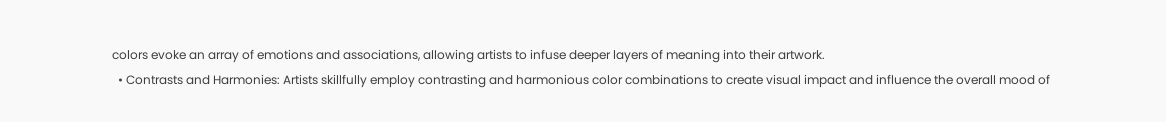colors evoke an array of emotions and associations, allowing artists to infuse deeper layers of meaning into their artwork.
  • Contrasts and Harmonies: Artists skillfully employ contrasting and harmonious color combinations to create visual impact and influence the overall mood of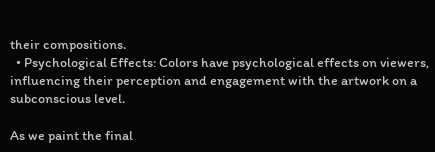their compositions.
  • Psychological Effects: Colors have psychological effects on viewers, influencing their perception and engagement with the artwork on a subconscious level.

As we paint the final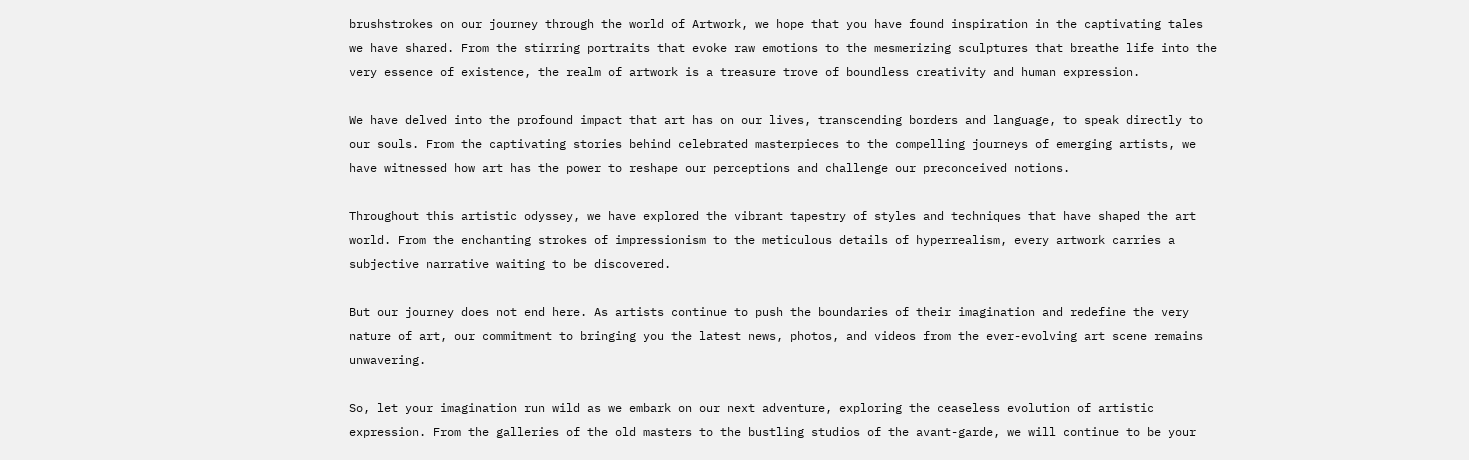brushstrokes on our journey through the world of Artwork, we hope that you have found inspiration in the captivating tales we have shared. From the stirring portraits that evoke raw emotions to the mesmerizing sculptures that breathe life into the very essence of existence, the realm of artwork is a treasure trove of boundless creativity and human expression.

We have delved into the profound impact that art has on our lives, transcending borders and language, to speak directly to our souls. From the captivating stories behind celebrated masterpieces to the compelling journeys of emerging artists, we have witnessed how art has the power to reshape our perceptions and challenge our preconceived notions.

Throughout this artistic odyssey, we have explored the vibrant tapestry of styles and techniques that have shaped the art world. From the enchanting strokes of impressionism to the meticulous details of hyperrealism, every artwork carries a subjective narrative waiting to be discovered.

But our journey does not end here. As artists continue to push the boundaries of their imagination and redefine the very nature of art, our commitment to bringing you the latest news, photos, and videos from the ever-evolving art scene remains unwavering.

So, let your imagination run wild as we embark on our next adventure, exploring the ceaseless evolution of artistic expression. From the galleries of the old masters to the bustling studios of the avant-garde, we will continue to be your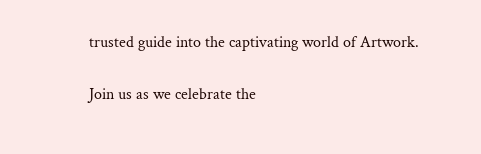trusted guide into the captivating world of Artwork.

Join us as we celebrate the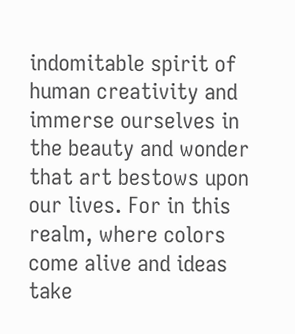indomitable spirit of human creativity and immerse ourselves in the beauty and wonder that art bestows upon our lives. For in this realm, where colors come alive and ideas take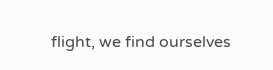flight, we find ourselves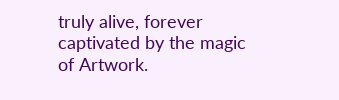truly alive, forever captivated by the magic of Artwork.